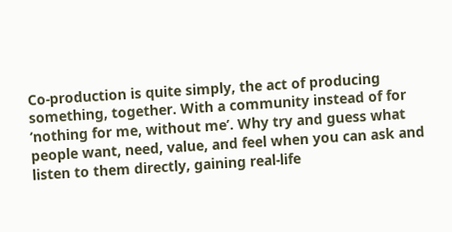Co-production is quite simply, the act of producing something, together. With a community instead of for ‘nothing for me, without me’. Why try and guess what people want, need, value, and feel when you can ask and listen to them directly, gaining real-life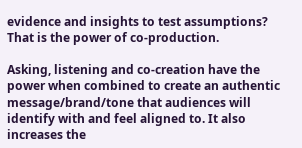evidence and insights to test assumptions? That is the power of co-production.

Asking, listening and co-creation have the power when combined to create an authentic message/brand/tone that audiences will identify with and feel aligned to. It also increases the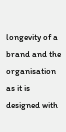longevity of a brand and the organisation as it is designed with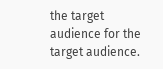the target audience for the target audience.